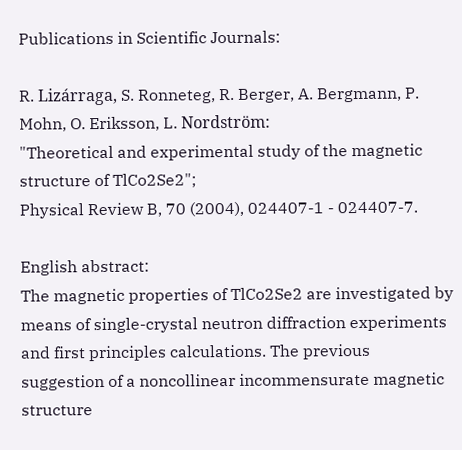Publications in Scientific Journals:

R. Lizárraga, S. Ronneteg, R. Berger, A. Bergmann, P. Mohn, O. Eriksson, L. Nordström:
"Theoretical and experimental study of the magnetic structure of TlCo2Se2";
Physical Review B, 70 (2004), 024407-1 - 024407-7.

English abstract:
The magnetic properties of TlCo2Se2 are investigated by means of single-crystal neutron diffraction experiments
and first principles calculations. The previous suggestion of a noncollinear incommensurate magnetic
structure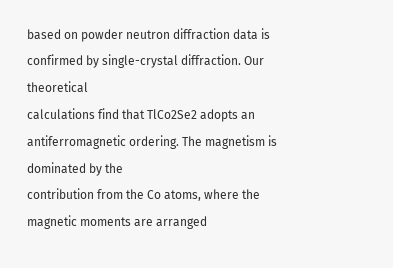based on powder neutron diffraction data is confirmed by single-crystal diffraction. Our theoretical
calculations find that TlCo2Se2 adopts an antiferromagnetic ordering. The magnetism is dominated by the
contribution from the Co atoms, where the magnetic moments are arranged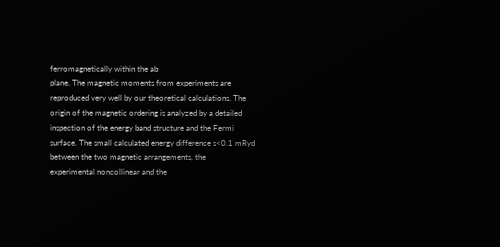ferromagnetically within the ab
plane. The magnetic moments from experiments are reproduced very well by our theoretical calculations. The
origin of the magnetic ordering is analyzed by a detailed inspection of the energy band structure and the Fermi
surface. The small calculated energy difference s<0.1 mRyd between the two magnetic arrangements, the
experimental noncollinear and the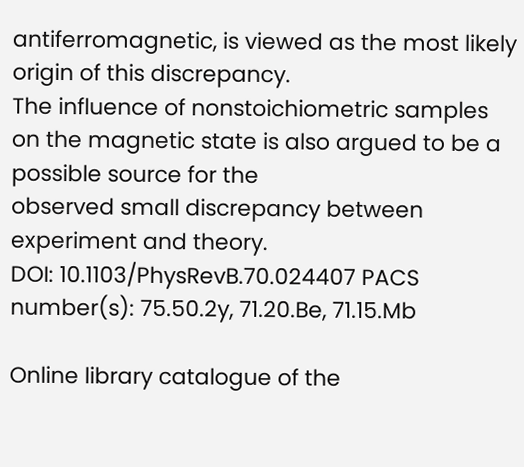antiferromagnetic, is viewed as the most likely origin of this discrepancy.
The influence of nonstoichiometric samples on the magnetic state is also argued to be a possible source for the
observed small discrepancy between experiment and theory.
DOI: 10.1103/PhysRevB.70.024407 PACS number(s): 75.50.2y, 71.20.Be, 71.15.Mb

Online library catalogue of the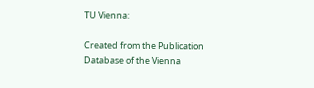TU Vienna:

Created from the Publication Database of the Vienna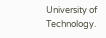University of Technology.